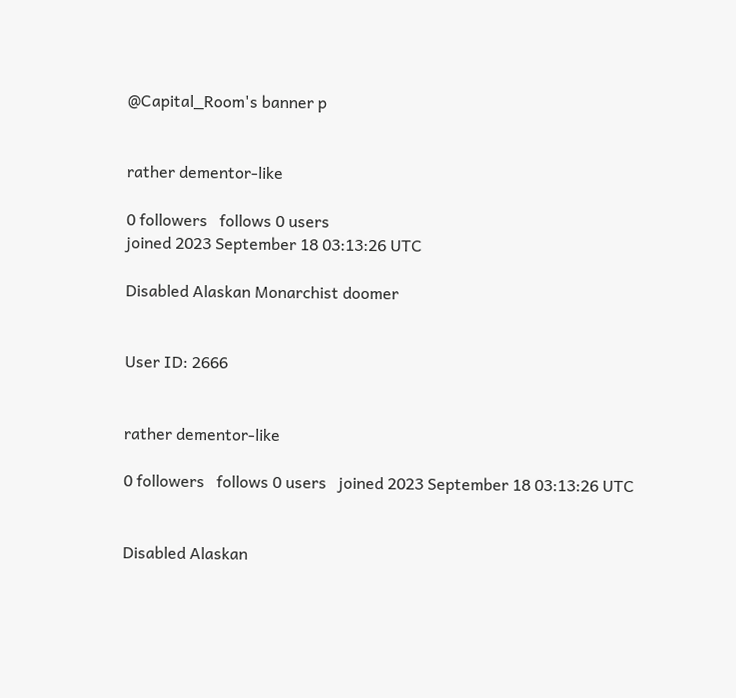@Capital_Room's banner p


rather dementor-like

0 followers   follows 0 users
joined 2023 September 18 03:13:26 UTC

Disabled Alaskan Monarchist doomer


User ID: 2666


rather dementor-like

0 followers   follows 0 users   joined 2023 September 18 03:13:26 UTC


Disabled Alaskan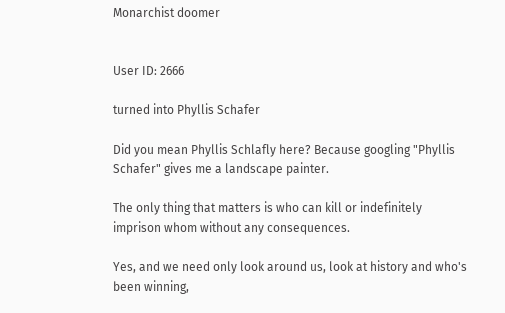Monarchist doomer


User ID: 2666

turned into Phyllis Schafer

Did you mean Phyllis Schlafly here? Because googling "Phyllis Schafer" gives me a landscape painter.

The only thing that matters is who can kill or indefinitely imprison whom without any consequences.

Yes, and we need only look around us, look at history and who's been winning,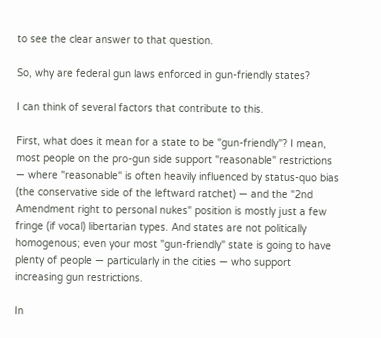to see the clear answer to that question.

So, why are federal gun laws enforced in gun-friendly states?

I can think of several factors that contribute to this.

First, what does it mean for a state to be "gun-friendly"? I mean, most people on the pro-gun side support "reasonable" restrictions — where "reasonable" is often heavily influenced by status-quo bias (the conservative side of the leftward ratchet) — and the "2nd Amendment right to personal nukes" position is mostly just a few fringe (if vocal) libertarian types. And states are not politically homogenous; even your most "gun-friendly" state is going to have plenty of people — particularly in the cities — who support increasing gun restrictions.

In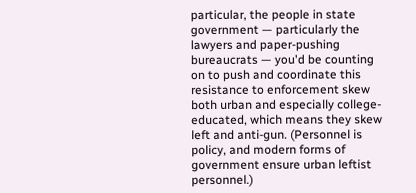particular, the people in state government — particularly the lawyers and paper-pushing bureaucrats — you'd be counting on to push and coordinate this resistance to enforcement skew both urban and especially college-educated, which means they skew left and anti-gun. (Personnel is policy, and modern forms of government ensure urban leftist personnel.)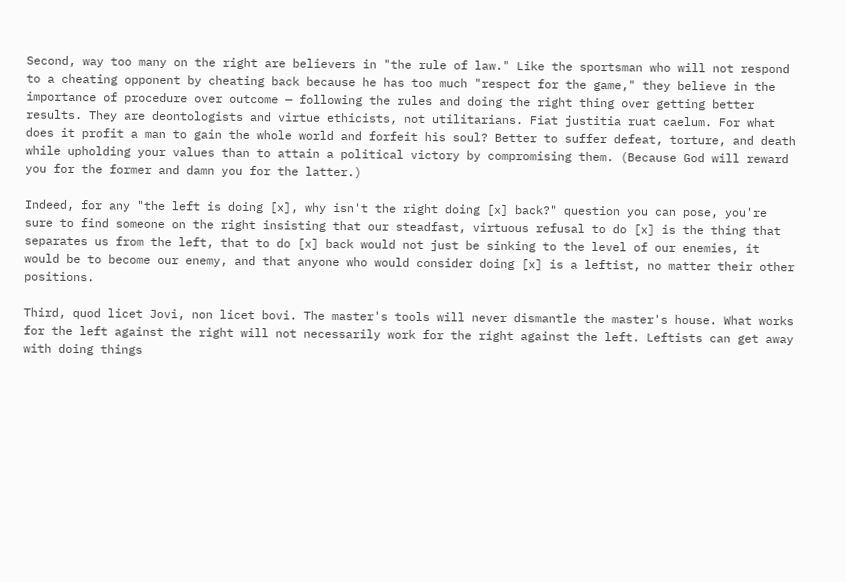Second, way too many on the right are believers in "the rule of law." Like the sportsman who will not respond to a cheating opponent by cheating back because he has too much "respect for the game," they believe in the importance of procedure over outcome — following the rules and doing the right thing over getting better results. They are deontologists and virtue ethicists, not utilitarians. Fiat justitia ruat caelum. For what does it profit a man to gain the whole world and forfeit his soul? Better to suffer defeat, torture, and death while upholding your values than to attain a political victory by compromising them. (Because God will reward you for the former and damn you for the latter.)

Indeed, for any "the left is doing [x], why isn't the right doing [x] back?" question you can pose, you're sure to find someone on the right insisting that our steadfast, virtuous refusal to do [x] is the thing that separates us from the left, that to do [x] back would not just be sinking to the level of our enemies, it would be to become our enemy, and that anyone who would consider doing [x] is a leftist, no matter their other positions.

Third, quod licet Jovi, non licet bovi. The master's tools will never dismantle the master's house. What works for the left against the right will not necessarily work for the right against the left. Leftists can get away with doing things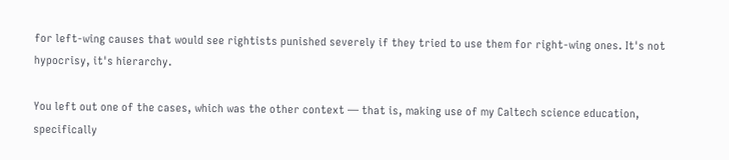for left-wing causes that would see rightists punished severely if they tried to use them for right-wing ones. It's not hypocrisy, it's hierarchy.

You left out one of the cases, which was the other context — that is, making use of my Caltech science education, specifically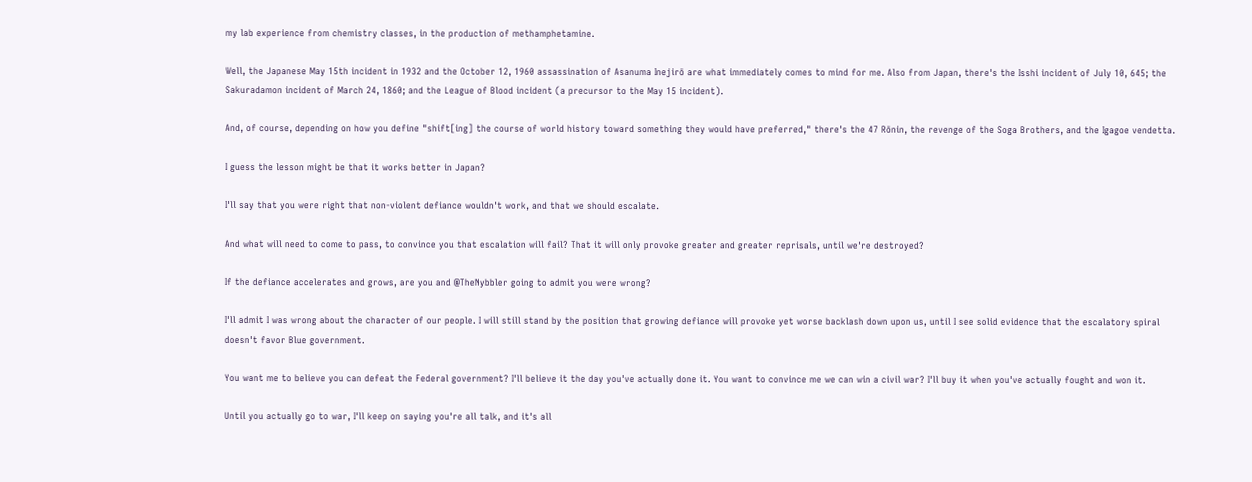my lab experience from chemistry classes, in the production of methamphetamine.

Well, the Japanese May 15th incident in 1932 and the October 12, 1960 assassination of Asanuma Inejirō are what immediately comes to mind for me. Also from Japan, there's the Isshi incident of July 10, 645; the Sakuradamon incident of March 24, 1860; and the League of Blood incident (a precursor to the May 15 incident).

And, of course, depending on how you define "shift[ing] the course of world history toward something they would have preferred," there's the 47 Rōnin, the revenge of the Soga Brothers, and the Igagoe vendetta.

I guess the lesson might be that it works better in Japan?

I'll say that you were right that non-violent defiance wouldn't work, and that we should escalate.

And what will need to come to pass, to convince you that escalation will fail? That it will only provoke greater and greater reprisals, until we're destroyed?

If the defiance accelerates and grows, are you and @TheNybbler going to admit you were wrong?

I'll admit I was wrong about the character of our people. I will still stand by the position that growing defiance will provoke yet worse backlash down upon us, until I see solid evidence that the escalatory spiral doesn't favor Blue government.

You want me to believe you can defeat the Federal government? I'll believe it the day you've actually done it. You want to convince me we can win a civil war? I'll buy it when you've actually fought and won it.

Until you actually go to war, I'll keep on saying you're all talk, and it's all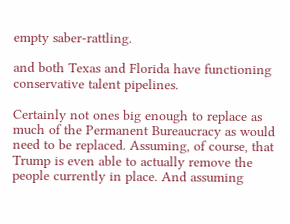empty saber-rattling.

and both Texas and Florida have functioning conservative talent pipelines.

Certainly not ones big enough to replace as much of the Permanent Bureaucracy as would need to be replaced. Assuming, of course, that Trump is even able to actually remove the people currently in place. And assuming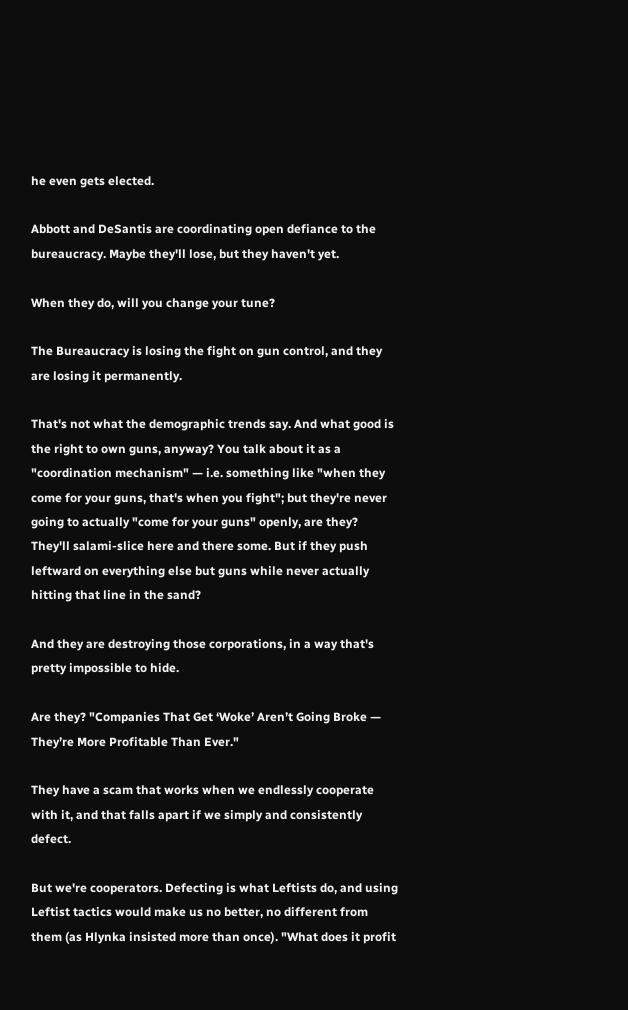he even gets elected.

Abbott and DeSantis are coordinating open defiance to the bureaucracy. Maybe they'll lose, but they haven't yet.

When they do, will you change your tune?

The Bureaucracy is losing the fight on gun control, and they are losing it permanently.

That's not what the demographic trends say. And what good is the right to own guns, anyway? You talk about it as a "coordination mechanism" — i.e. something like "when they come for your guns, that's when you fight"; but they're never going to actually "come for your guns" openly, are they? They'll salami-slice here and there some. But if they push leftward on everything else but guns while never actually hitting that line in the sand?

And they are destroying those corporations, in a way that's pretty impossible to hide.

Are they? "Companies That Get ‘Woke’ Aren’t Going Broke — They’re More Profitable Than Ever."

They have a scam that works when we endlessly cooperate with it, and that falls apart if we simply and consistently defect.

But we're cooperators. Defecting is what Leftists do, and using Leftist tactics would make us no better, no different from them (as Hlynka insisted more than once). "What does it profit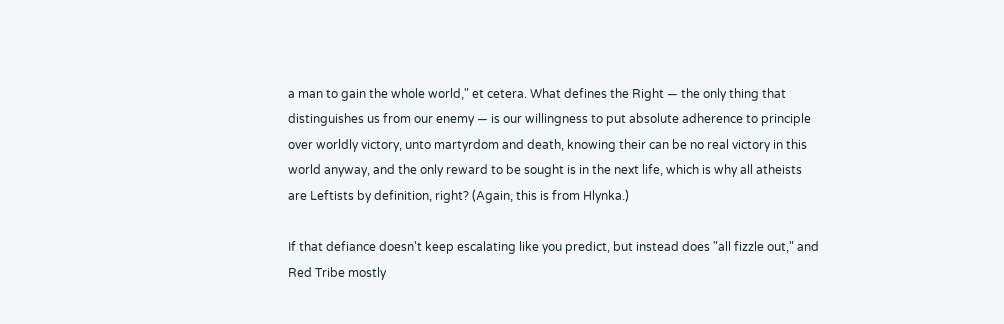a man to gain the whole world," et cetera. What defines the Right — the only thing that distinguishes us from our enemy — is our willingness to put absolute adherence to principle over worldly victory, unto martyrdom and death, knowing their can be no real victory in this world anyway, and the only reward to be sought is in the next life, which is why all atheists are Leftists by definition, right? (Again, this is from Hlynka.)

If that defiance doesn't keep escalating like you predict, but instead does "all fizzle out," and Red Tribe mostly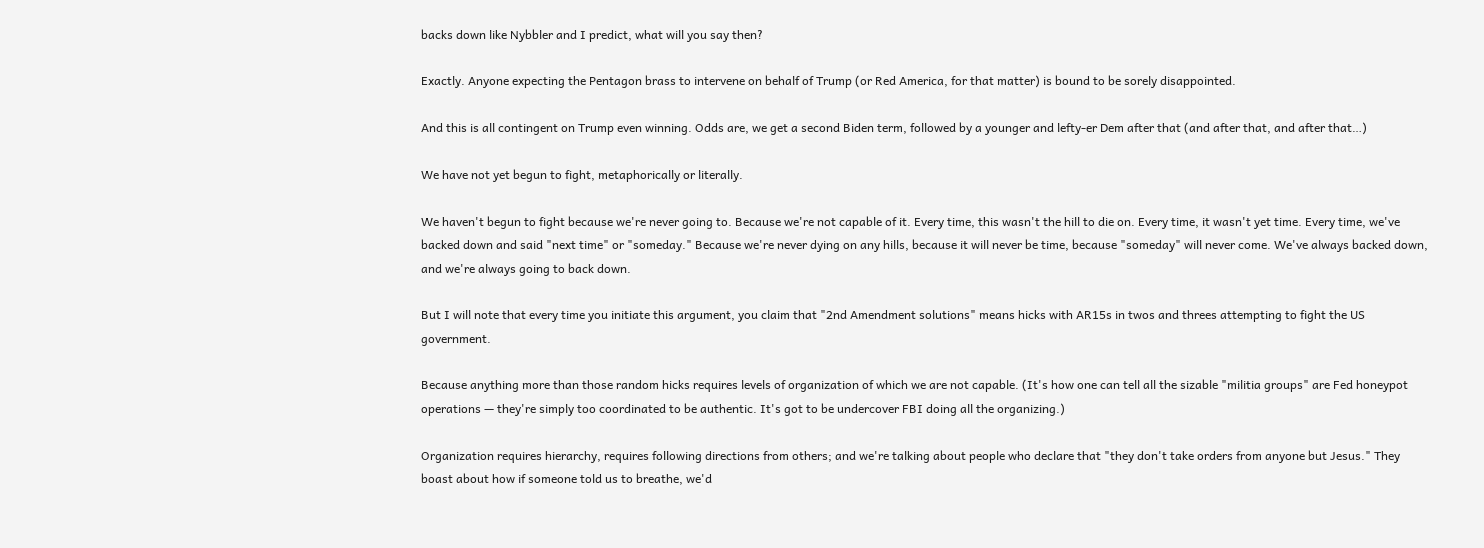backs down like Nybbler and I predict, what will you say then?

Exactly. Anyone expecting the Pentagon brass to intervene on behalf of Trump (or Red America, for that matter) is bound to be sorely disappointed.

And this is all contingent on Trump even winning. Odds are, we get a second Biden term, followed by a younger and lefty-er Dem after that (and after that, and after that…)

We have not yet begun to fight, metaphorically or literally.

We haven't begun to fight because we're never going to. Because we're not capable of it. Every time, this wasn't the hill to die on. Every time, it wasn't yet time. Every time, we've backed down and said "next time" or "someday." Because we're never dying on any hills, because it will never be time, because "someday" will never come. We've always backed down, and we're always going to back down.

But I will note that every time you initiate this argument, you claim that "2nd Amendment solutions" means hicks with AR15s in twos and threes attempting to fight the US government.

Because anything more than those random hicks requires levels of organization of which we are not capable. (It's how one can tell all the sizable "militia groups" are Fed honeypot operations — they're simply too coordinated to be authentic. It's got to be undercover FBI doing all the organizing.)

Organization requires hierarchy, requires following directions from others; and we're talking about people who declare that "they don't take orders from anyone but Jesus." They boast about how if someone told us to breathe, we'd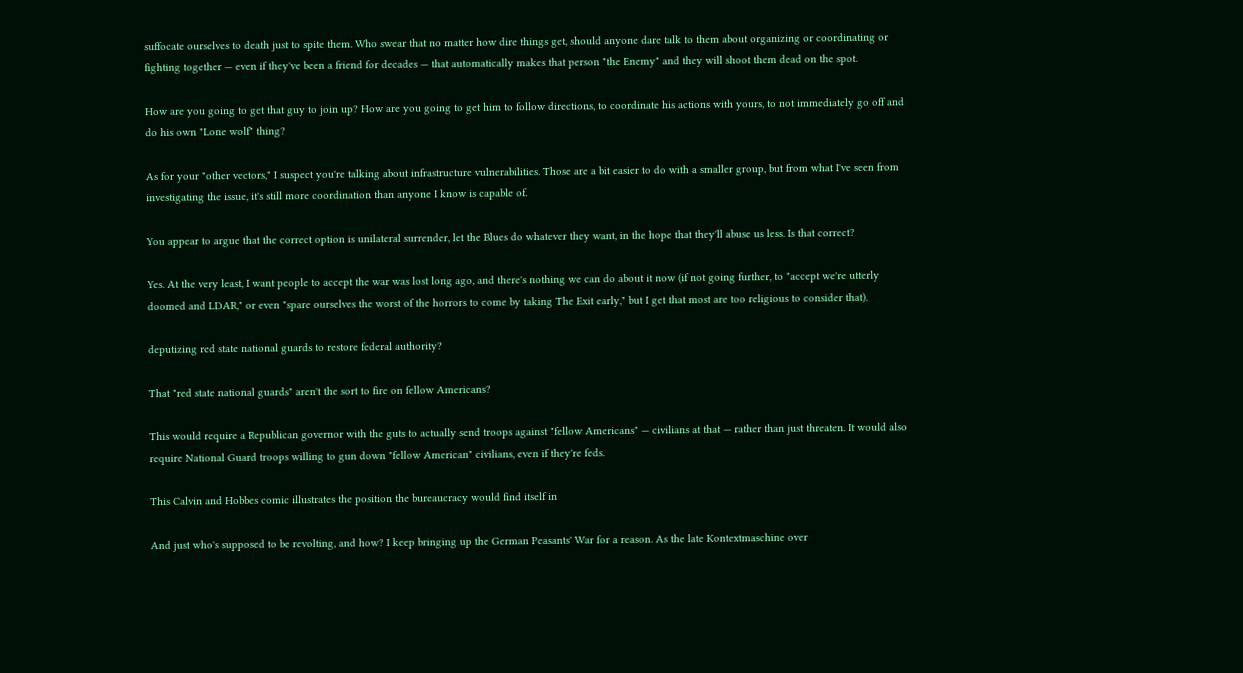suffocate ourselves to death just to spite them. Who swear that no matter how dire things get, should anyone dare talk to them about organizing or coordinating or fighting together — even if they've been a friend for decades — that automatically makes that person "the Enemy" and they will shoot them dead on the spot.

How are you going to get that guy to join up? How are you going to get him to follow directions, to coordinate his actions with yours, to not immediately go off and do his own "Lone wolf" thing?

As for your "other vectors," I suspect you're talking about infrastructure vulnerabilities. Those are a bit easier to do with a smaller group, but from what I've seen from investigating the issue, it's still more coordination than anyone I know is capable of.

You appear to argue that the correct option is unilateral surrender, let the Blues do whatever they want, in the hope that they'll abuse us less. Is that correct?

Yes. At the very least, I want people to accept the war was lost long ago, and there's nothing we can do about it now (if not going further, to "accept we're utterly doomed and LDAR," or even "spare ourselves the worst of the horrors to come by taking The Exit early," but I get that most are too religious to consider that).

deputizing red state national guards to restore federal authority?

That "red state national guards" aren't the sort to fire on fellow Americans?

This would require a Republican governor with the guts to actually send troops against "fellow Americans" — civilians at that — rather than just threaten. It would also require National Guard troops willing to gun down "fellow American" civilians, even if they're feds.

This Calvin and Hobbes comic illustrates the position the bureaucracy would find itself in

And just who's supposed to be revolting, and how? I keep bringing up the German Peasants' War for a reason. As the late Kontextmaschine over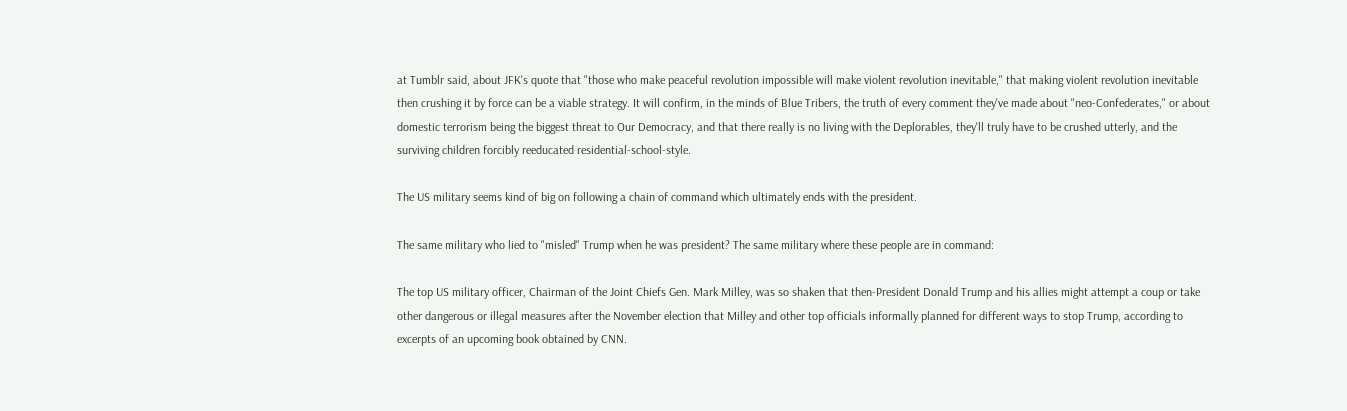at Tumblr said, about JFK's quote that "those who make peaceful revolution impossible will make violent revolution inevitable," that making violent revolution inevitable then crushing it by force can be a viable strategy. It will confirm, in the minds of Blue Tribers, the truth of every comment they've made about "neo-Confederates," or about domestic terrorism being the biggest threat to Our Democracy, and that there really is no living with the Deplorables, they'll truly have to be crushed utterly, and the surviving children forcibly reeducated residential-school-style.

The US military seems kind of big on following a chain of command which ultimately ends with the president.

The same military who lied to "misled" Trump when he was president? The same military where these people are in command:

The top US military officer, Chairman of the Joint Chiefs Gen. Mark Milley, was so shaken that then-President Donald Trump and his allies might attempt a coup or take other dangerous or illegal measures after the November election that Milley and other top officials informally planned for different ways to stop Trump, according to excerpts of an upcoming book obtained by CNN.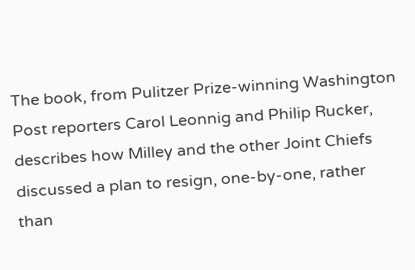The book, from Pulitzer Prize-winning Washington Post reporters Carol Leonnig and Philip Rucker, describes how Milley and the other Joint Chiefs discussed a plan to resign, one-by-one, rather than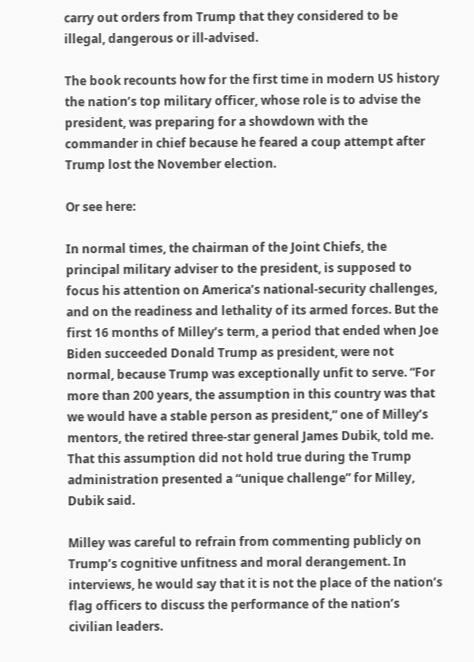carry out orders from Trump that they considered to be illegal, dangerous or ill-advised.

The book recounts how for the first time in modern US history the nation’s top military officer, whose role is to advise the president, was preparing for a showdown with the commander in chief because he feared a coup attempt after Trump lost the November election.

Or see here:

In normal times, the chairman of the Joint Chiefs, the principal military adviser to the president, is supposed to focus his attention on America’s national-security challenges, and on the readiness and lethality of its armed forces. But the first 16 months of Milley’s term, a period that ended when Joe Biden succeeded Donald Trump as president, were not normal, because Trump was exceptionally unfit to serve. “For more than 200 years, the assumption in this country was that we would have a stable person as president,” one of Milley’s mentors, the retired three-star general James Dubik, told me. That this assumption did not hold true during the Trump administration presented a “unique challenge” for Milley, Dubik said.

Milley was careful to refrain from commenting publicly on Trump’s cognitive unfitness and moral derangement. In interviews, he would say that it is not the place of the nation’s flag officers to discuss the performance of the nation’s civilian leaders.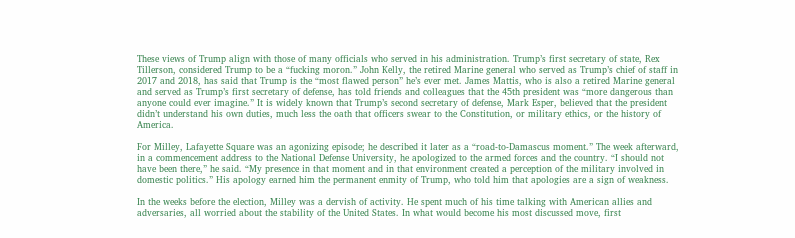These views of Trump align with those of many officials who served in his administration. Trump’s first secretary of state, Rex Tillerson, considered Trump to be a “fucking moron.” John Kelly, the retired Marine general who served as Trump’s chief of staff in 2017 and 2018, has said that Trump is the “most flawed person” he’s ever met. James Mattis, who is also a retired Marine general and served as Trump’s first secretary of defense, has told friends and colleagues that the 45th president was “more dangerous than anyone could ever imagine.” It is widely known that Trump’s second secretary of defense, Mark Esper, believed that the president didn’t understand his own duties, much less the oath that officers swear to the Constitution, or military ethics, or the history of America.

For Milley, Lafayette Square was an agonizing episode; he described it later as a “road-to-Damascus moment.” The week afterward, in a commencement address to the National Defense University, he apologized to the armed forces and the country. “I should not have been there,” he said. “My presence in that moment and in that environment created a perception of the military involved in domestic politics.” His apology earned him the permanent enmity of Trump, who told him that apologies are a sign of weakness.

In the weeks before the election, Milley was a dervish of activity. He spent much of his time talking with American allies and adversaries, all worried about the stability of the United States. In what would become his most discussed move, first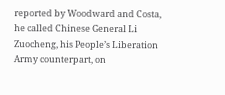reported by Woodward and Costa, he called Chinese General Li Zuocheng, his People’s Liberation Army counterpart, on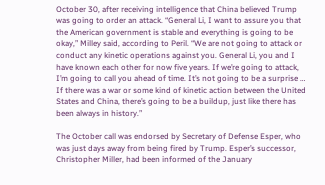October 30, after receiving intelligence that China believed Trump was going to order an attack. “General Li, I want to assure you that the American government is stable and everything is going to be okay,” Milley said, according to Peril. “We are not going to attack or conduct any kinetic operations against you. General Li, you and I have known each other for now five years. If we’re going to attack, I’m going to call you ahead of time. It’s not going to be a surprise … If there was a war or some kind of kinetic action between the United States and China, there’s going to be a buildup, just like there has been always in history.”

The October call was endorsed by Secretary of Defense Esper, who was just days away from being fired by Trump. Esper’s successor, Christopher Miller, had been informed of the January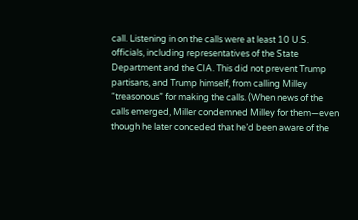call. Listening in on the calls were at least 10 U.S. officials, including representatives of the State Department and the CIA. This did not prevent Trump partisans, and Trump himself, from calling Milley “treasonous” for making the calls. (When news of the calls emerged, Miller condemned Milley for them—even though he later conceded that he’d been aware of the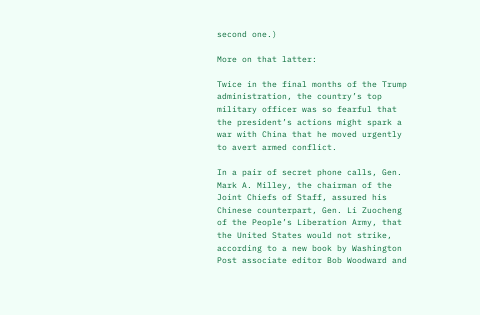second one.)

More on that latter:

Twice in the final months of the Trump administration, the country’s top military officer was so fearful that the president’s actions might spark a war with China that he moved urgently to avert armed conflict.

In a pair of secret phone calls, Gen. Mark A. Milley, the chairman of the Joint Chiefs of Staff, assured his Chinese counterpart, Gen. Li Zuocheng of the People’s Liberation Army, that the United States would not strike, according to a new book by Washington Post associate editor Bob Woodward and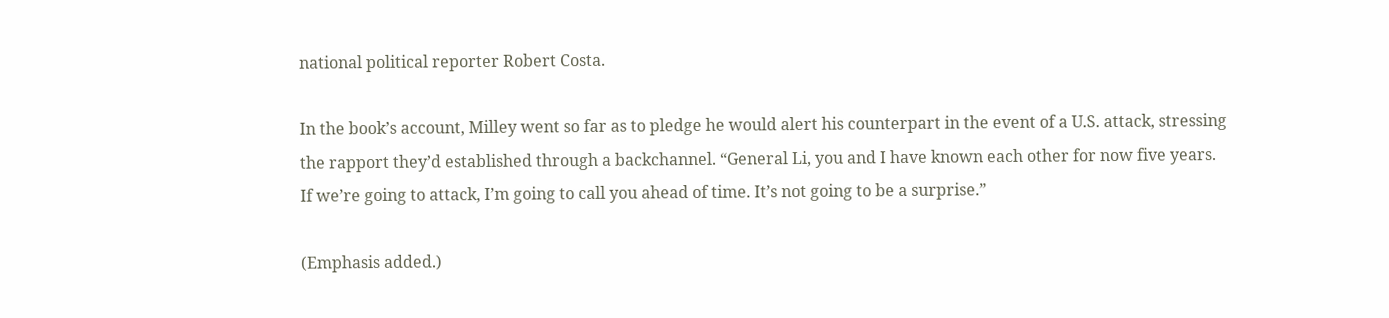national political reporter Robert Costa.

In the book’s account, Milley went so far as to pledge he would alert his counterpart in the event of a U.S. attack, stressing the rapport they’d established through a backchannel. “General Li, you and I have known each other for now five years. If we’re going to attack, I’m going to call you ahead of time. It’s not going to be a surprise.”

(Emphasis added.)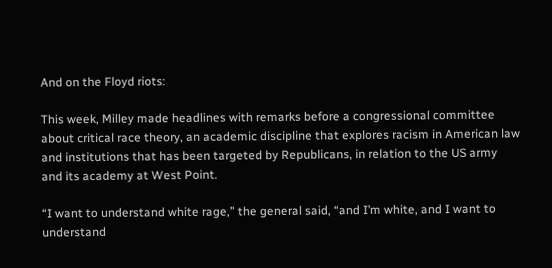And on the Floyd riots:

This week, Milley made headlines with remarks before a congressional committee about critical race theory, an academic discipline that explores racism in American law and institutions that has been targeted by Republicans, in relation to the US army and its academy at West Point.

“I want to understand white rage,” the general said, “and I’m white, and I want to understand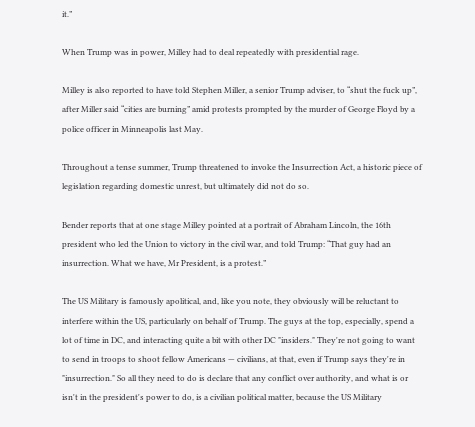it.”

When Trump was in power, Milley had to deal repeatedly with presidential rage.

Milley is also reported to have told Stephen Miller, a senior Trump adviser, to “shut the fuck up”, after Miller said “cities are burning” amid protests prompted by the murder of George Floyd by a police officer in Minneapolis last May.

Throughout a tense summer, Trump threatened to invoke the Insurrection Act, a historic piece of legislation regarding domestic unrest, but ultimately did not do so.

Bender reports that at one stage Milley pointed at a portrait of Abraham Lincoln, the 16th president who led the Union to victory in the civil war, and told Trump: “That guy had an insurrection. What we have, Mr President, is a protest.”

The US Military is famously apolitical, and, like you note, they obviously will be reluctant to interfere within the US, particularly on behalf of Trump. The guys at the top, especially, spend a lot of time in DC, and interacting quite a bit with other DC "insiders." They're not going to want to send in troops to shoot fellow Americans — civilians, at that, even if Trump says they're in "insurrection." So all they need to do is declare that any conflict over authority, and what is or isn't in the president's power to do, is a civilian political matter, because the US Military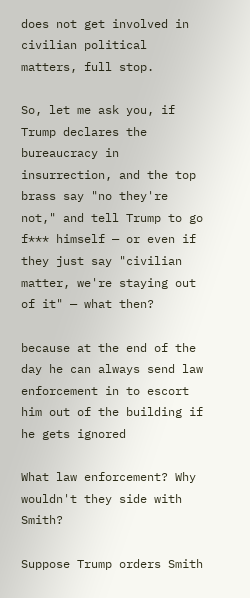does not get involved in civilian political matters, full stop.

So, let me ask you, if Trump declares the bureaucracy in insurrection, and the top brass say "no they're not," and tell Trump to go f*** himself — or even if they just say "civilian matter, we're staying out of it" — what then?

because at the end of the day he can always send law enforcement in to escort him out of the building if he gets ignored

What law enforcement? Why wouldn't they side with Smith?

Suppose Trump orders Smith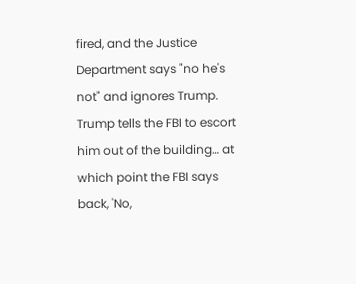fired, and the Justice Department says "no he's not" and ignores Trump. Trump tells the FBI to escort him out of the building… at which point the FBI says back, 'No,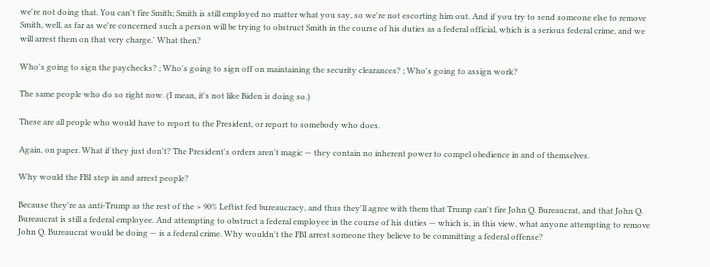we're not doing that. You can't fire Smith; Smith is still employed no matter what you say, so we're not escorting him out. And if you try to send someone else to remove Smith, well, as far as we're concerned such a person will be trying to obstruct Smith in the course of his duties as a federal official, which is a serious federal crime, and we will arrest them on that very charge.' What then?

Who's going to sign the paychecks? ; Who's going to sign off on maintaining the security clearances? ; Who's going to assign work?

The same people who do so right now. (I mean, it's not like Biden is doing so.)

These are all people who would have to report to the President, or report to somebody who does.

Again, on paper. What if they just don't? The President's orders aren't magic — they contain no inherent power to compel obedience in and of themselves.

Why would the FBI step in and arrest people?

Because they're as anti-Trump as the rest of the > 90% Leftist fed bureaucracy, and thus they'll agree with them that Trump can't fire John Q. Bureaucrat, and that John Q. Bureaucrat is still a federal employee. And attempting to obstruct a federal employee in the course of his duties — which is, in this view, what anyone attempting to remove John Q. Bureaucrat would be doing — is a federal crime. Why wouldn't the FBI arrest someone they believe to be committing a federal offense?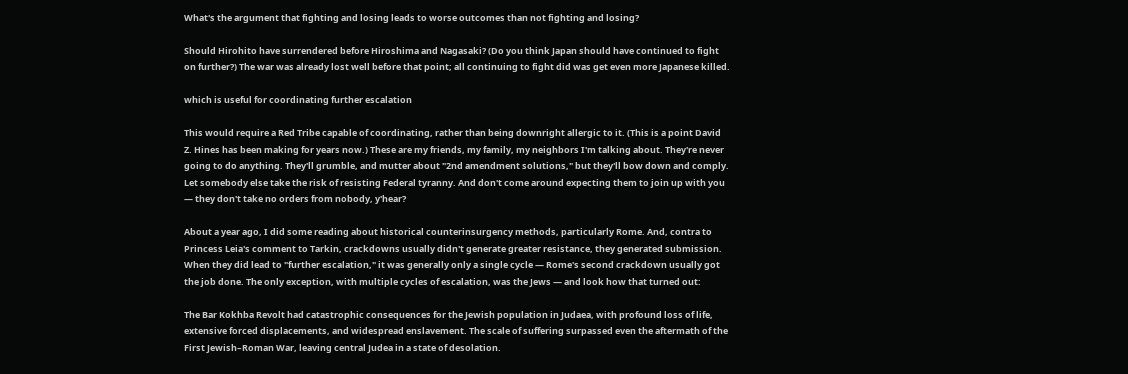What's the argument that fighting and losing leads to worse outcomes than not fighting and losing?

Should Hirohito have surrendered before Hiroshima and Nagasaki? (Do you think Japan should have continued to fight on further?) The war was already lost well before that point; all continuing to fight did was get even more Japanese killed.

which is useful for coordinating further escalation

This would require a Red Tribe capable of coordinating, rather than being downright allergic to it. (This is a point David Z. Hines has been making for years now.) These are my friends, my family, my neighbors I'm talking about. They're never going to do anything. They'll grumble, and mutter about "2nd amendment solutions," but they'll bow down and comply. Let somebody else take the risk of resisting Federal tyranny. And don't come around expecting them to join up with you — they don't take no orders from nobody, y'hear?

About a year ago, I did some reading about historical counterinsurgency methods, particularly Rome. And, contra to Princess Leia's comment to Tarkin, crackdowns usually didn't generate greater resistance, they generated submission. When they did lead to "further escalation," it was generally only a single cycle — Rome's second crackdown usually got the job done. The only exception, with multiple cycles of escalation, was the Jews — and look how that turned out:

The Bar Kokhba Revolt had catastrophic consequences for the Jewish population in Judaea, with profound loss of life, extensive forced displacements, and widespread enslavement. The scale of suffering surpassed even the aftermath of the First Jewish–Roman War, leaving central Judea in a state of desolation.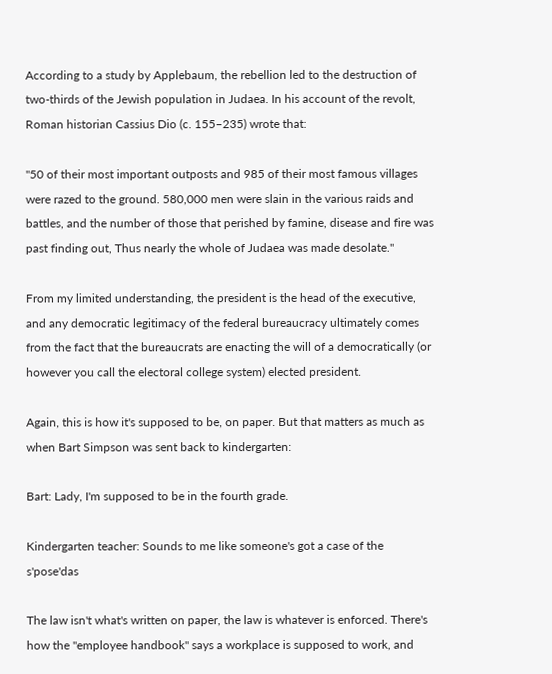According to a study by Applebaum, the rebellion led to the destruction of two-thirds of the Jewish population in Judaea. In his account of the revolt, Roman historian Cassius Dio (c. 155–235) wrote that:

"50 of their most important outposts and 985 of their most famous villages were razed to the ground. 580,000 men were slain in the various raids and battles, and the number of those that perished by famine, disease and fire was past finding out, Thus nearly the whole of Judaea was made desolate."

From my limited understanding, the president is the head of the executive, and any democratic legitimacy of the federal bureaucracy ultimately comes from the fact that the bureaucrats are enacting the will of a democratically (or however you call the electoral college system) elected president.

Again, this is how it's supposed to be, on paper. But that matters as much as when Bart Simpson was sent back to kindergarten:

Bart: Lady, I'm supposed to be in the fourth grade.

Kindergarten teacher: Sounds to me like someone's got a case of the s'pose'das

The law isn't what's written on paper, the law is whatever is enforced. There's how the "employee handbook" says a workplace is supposed to work, and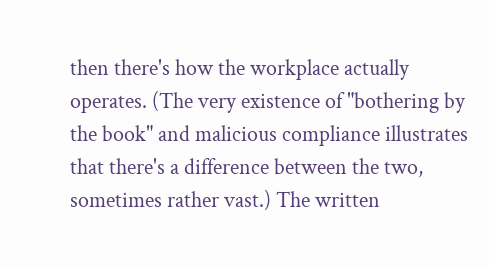then there's how the workplace actually operates. (The very existence of "bothering by the book" and malicious compliance illustrates that there's a difference between the two, sometimes rather vast.) The written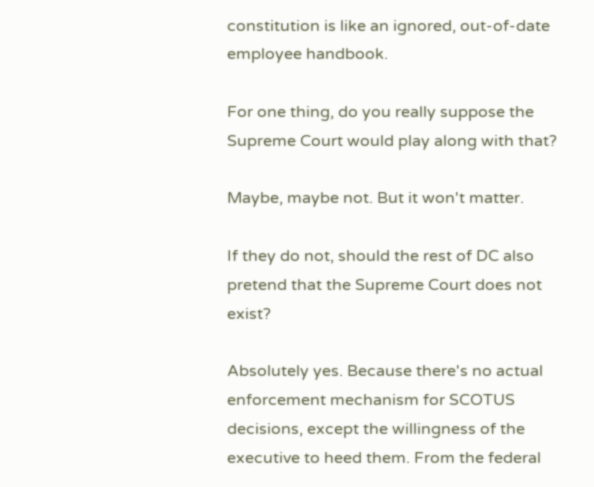constitution is like an ignored, out-of-date employee handbook.

For one thing, do you really suppose the Supreme Court would play along with that?

Maybe, maybe not. But it won't matter.

If they do not, should the rest of DC also pretend that the Supreme Court does not exist?

Absolutely yes. Because there's no actual enforcement mechanism for SCOTUS decisions, except the willingness of the executive to heed them. From the federal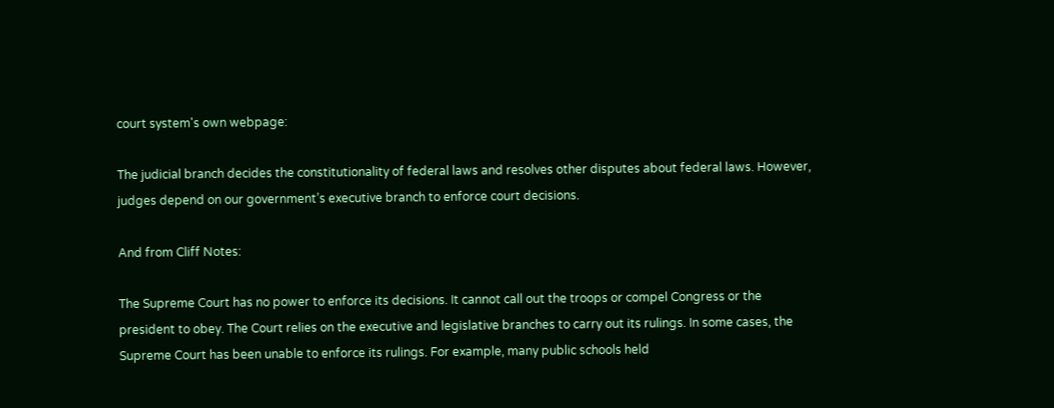court system's own webpage:

The judicial branch decides the constitutionality of federal laws and resolves other disputes about federal laws. However, judges depend on our government’s executive branch to enforce court decisions.

And from Cliff Notes:

The Supreme Court has no power to enforce its decisions. It cannot call out the troops or compel Congress or the president to obey. The Court relies on the executive and legislative branches to carry out its rulings. In some cases, the Supreme Court has been unable to enforce its rulings. For example, many public schools held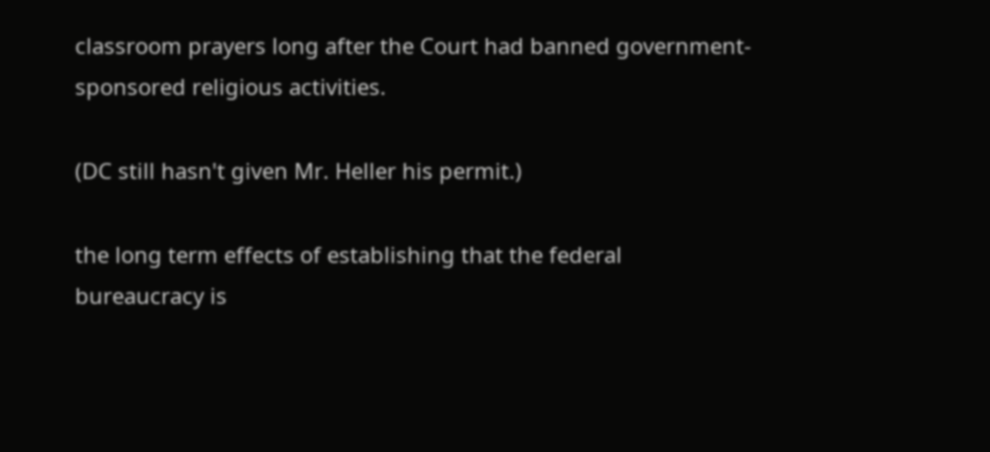classroom prayers long after the Court had banned government-sponsored religious activities.

(DC still hasn't given Mr. Heller his permit.)

the long term effects of establishing that the federal bureaucracy is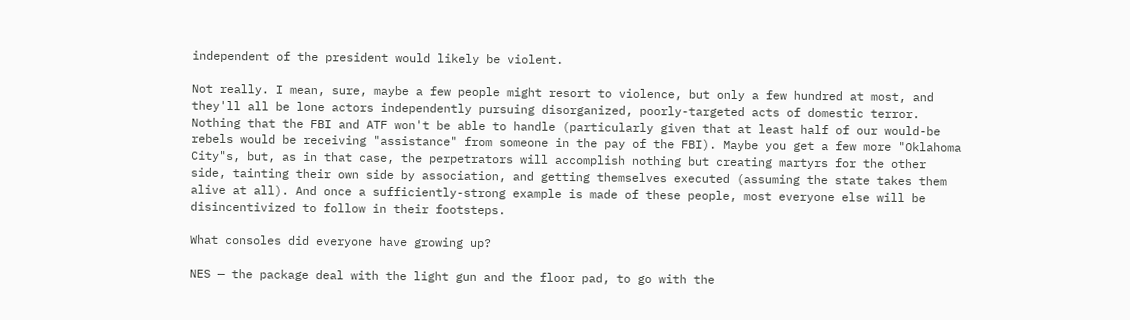independent of the president would likely be violent.

Not really. I mean, sure, maybe a few people might resort to violence, but only a few hundred at most, and they'll all be lone actors independently pursuing disorganized, poorly-targeted acts of domestic terror. Nothing that the FBI and ATF won't be able to handle (particularly given that at least half of our would-be rebels would be receiving "assistance" from someone in the pay of the FBI). Maybe you get a few more "Oklahoma City"s, but, as in that case, the perpetrators will accomplish nothing but creating martyrs for the other side, tainting their own side by association, and getting themselves executed (assuming the state takes them alive at all). And once a sufficiently-strong example is made of these people, most everyone else will be disincentivized to follow in their footsteps.

What consoles did everyone have growing up?

NES — the package deal with the light gun and the floor pad, to go with the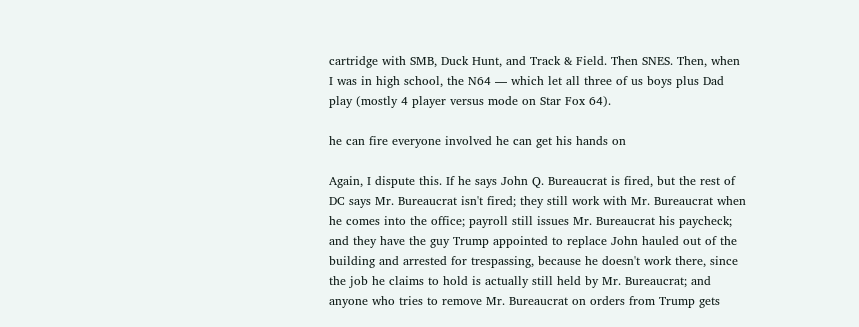cartridge with SMB, Duck Hunt, and Track & Field. Then SNES. Then, when I was in high school, the N64 — which let all three of us boys plus Dad play (mostly 4 player versus mode on Star Fox 64).

he can fire everyone involved he can get his hands on

Again, I dispute this. If he says John Q. Bureaucrat is fired, but the rest of DC says Mr. Bureaucrat isn't fired; they still work with Mr. Bureaucrat when he comes into the office; payroll still issues Mr. Bureaucrat his paycheck; and they have the guy Trump appointed to replace John hauled out of the building and arrested for trespassing, because he doesn't work there, since the job he claims to hold is actually still held by Mr. Bureaucrat; and anyone who tries to remove Mr. Bureaucrat on orders from Trump gets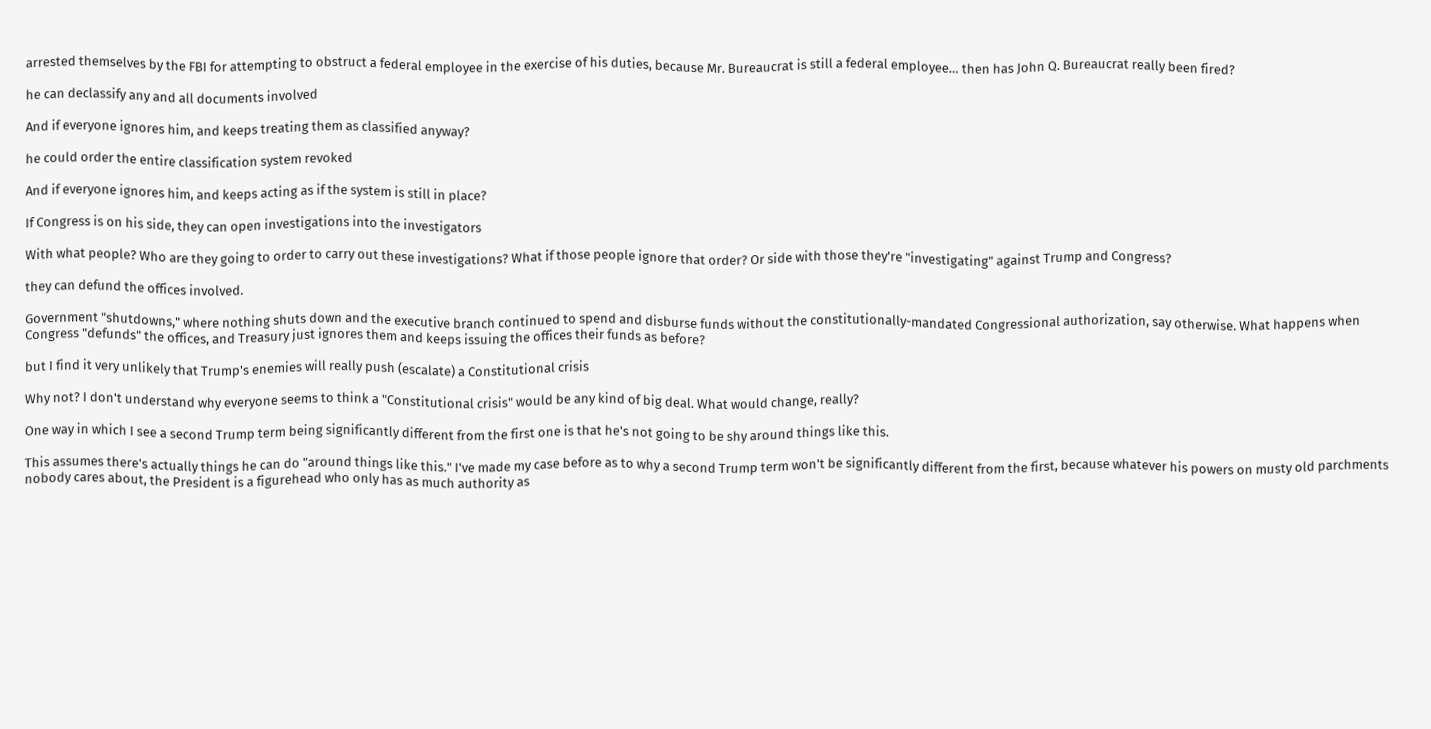arrested themselves by the FBI for attempting to obstruct a federal employee in the exercise of his duties, because Mr. Bureaucrat is still a federal employee… then has John Q. Bureaucrat really been fired?

he can declassify any and all documents involved

And if everyone ignores him, and keeps treating them as classified anyway?

he could order the entire classification system revoked

And if everyone ignores him, and keeps acting as if the system is still in place?

If Congress is on his side, they can open investigations into the investigators

With what people? Who are they going to order to carry out these investigations? What if those people ignore that order? Or side with those they're "investigating" against Trump and Congress?

they can defund the offices involved.

Government "shutdowns," where nothing shuts down and the executive branch continued to spend and disburse funds without the constitutionally-mandated Congressional authorization, say otherwise. What happens when Congress "defunds" the offices, and Treasury just ignores them and keeps issuing the offices their funds as before?

but I find it very unlikely that Trump's enemies will really push (escalate) a Constitutional crisis

Why not? I don't understand why everyone seems to think a "Constitutional crisis" would be any kind of big deal. What would change, really?

One way in which I see a second Trump term being significantly different from the first one is that he's not going to be shy around things like this.

This assumes there's actually things he can do "around things like this." I've made my case before as to why a second Trump term won't be significantly different from the first, because whatever his powers on musty old parchments nobody cares about, the President is a figurehead who only has as much authority as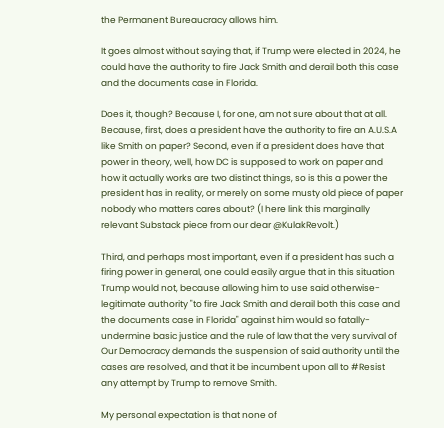the Permanent Bureaucracy allows him.

It goes almost without saying that, if Trump were elected in 2024, he could have the authority to fire Jack Smith and derail both this case and the documents case in Florida.

Does it, though? Because I, for one, am not sure about that at all. Because, first, does a president have the authority to fire an A.U.S.A like Smith on paper? Second, even if a president does have that power in theory, well, how DC is supposed to work on paper and how it actually works are two distinct things, so is this a power the president has in reality, or merely on some musty old piece of paper nobody who matters cares about? (I here link this marginally relevant Substack piece from our dear @KulakRevolt.)

Third, and perhaps most important, even if a president has such a firing power in general, one could easily argue that in this situation Trump would not, because allowing him to use said otherwise-legitimate authority "to fire Jack Smith and derail both this case and the documents case in Florida" against him would so fatally-undermine basic justice and the rule of law that the very survival of Our Democracy demands the suspension of said authority until the cases are resolved, and that it be incumbent upon all to #Resist any attempt by Trump to remove Smith.

My personal expectation is that none of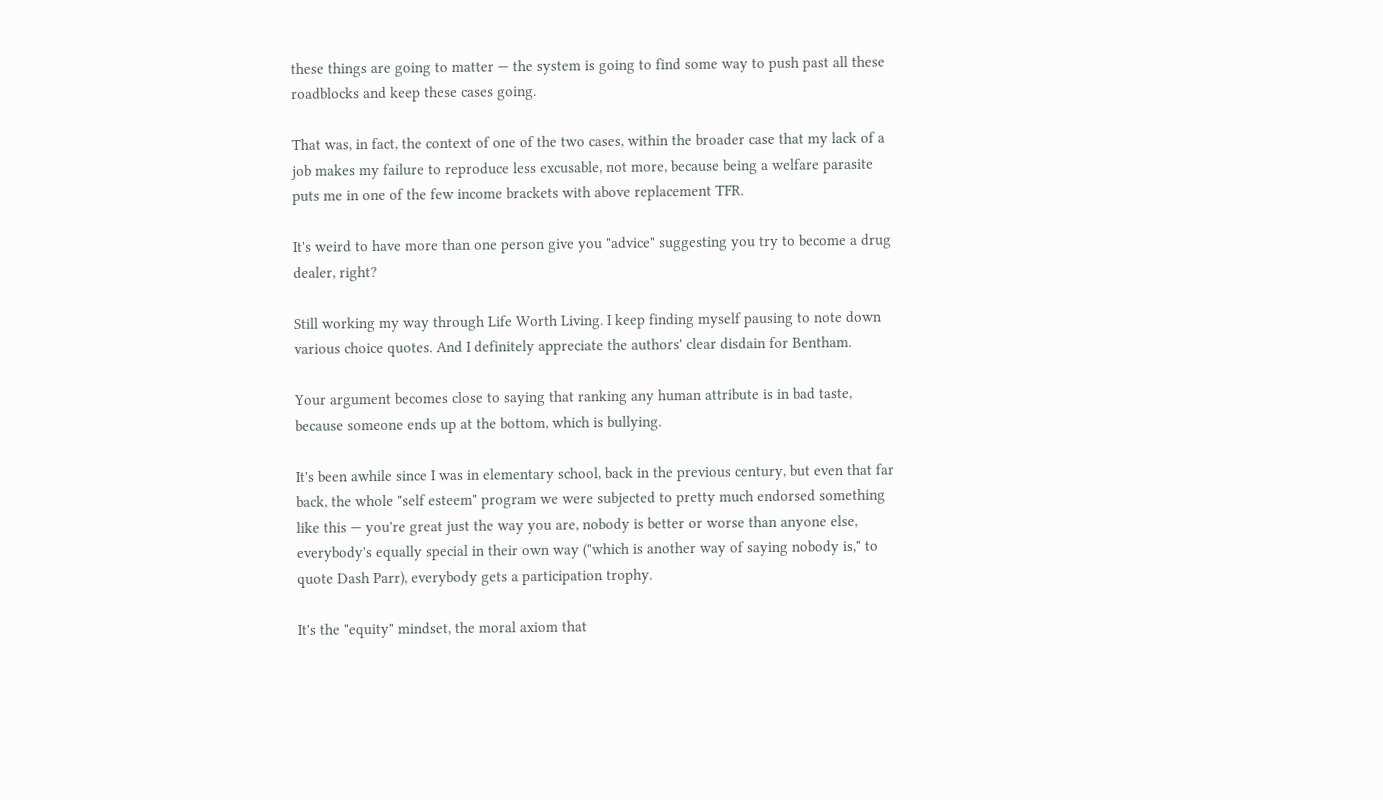these things are going to matter — the system is going to find some way to push past all these roadblocks and keep these cases going.

That was, in fact, the context of one of the two cases, within the broader case that my lack of a job makes my failure to reproduce less excusable, not more, because being a welfare parasite puts me in one of the few income brackets with above replacement TFR.

It's weird to have more than one person give you "advice" suggesting you try to become a drug dealer, right?

Still working my way through Life Worth Living. I keep finding myself pausing to note down various choice quotes. And I definitely appreciate the authors' clear disdain for Bentham.

Your argument becomes close to saying that ranking any human attribute is in bad taste, because someone ends up at the bottom, which is bullying.

It's been awhile since I was in elementary school, back in the previous century, but even that far back, the whole "self esteem" program we were subjected to pretty much endorsed something like this — you're great just the way you are, nobody is better or worse than anyone else, everybody's equally special in their own way ("which is another way of saying nobody is," to quote Dash Parr), everybody gets a participation trophy.

It's the "equity" mindset, the moral axiom that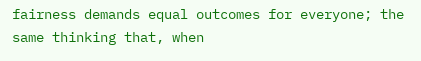fairness demands equal outcomes for everyone; the same thinking that, when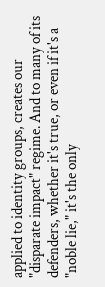applied to identity groups, creates our "disparate impact" regime. And to many of its defenders, whether it's true, or even if it's a "noble lie," it's the only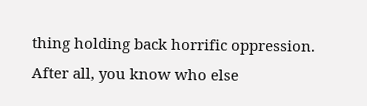thing holding back horrific oppression. After all, you know who else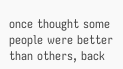once thought some people were better than others, back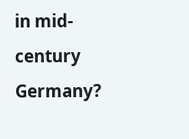in mid-century Germany?